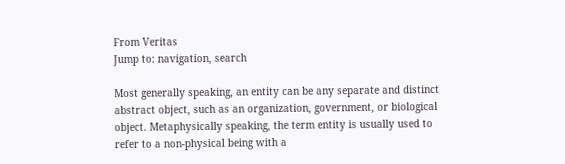From Veritas
Jump to: navigation, search

Most generally speaking, an entity can be any separate and distinct abstract object, such as an organization, government, or biological object. Metaphysically speaking, the term entity is usually used to refer to a non-physical being with a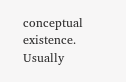conceptual existence. Usually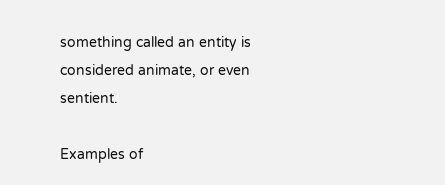something called an entity is considered animate, or even sentient.

Examples of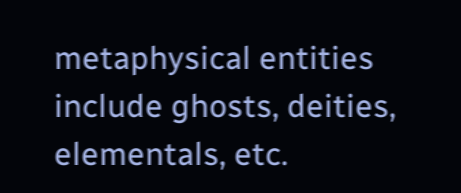metaphysical entities include ghosts, deities, elementals, etc.